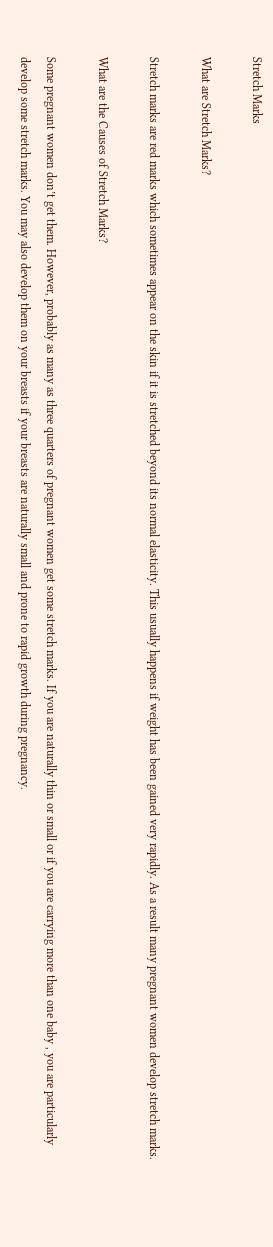Stretch Marks

What are Stretch Marks?

Stretch marks are red marks which sometimes appear on the skin if it is stretched beyond its normal elasticity. This usually happens if weight has been gained very rapidly. As a result many pregnant women develop stretch marks.

What are the Causes of Stretch Marks?

Some pregnant women don’t get them. However, probably as many as three quarters of pregnant women get some stretch marks. If you are naturally thin or small or if you are carrying more than one baby , you are particularly develop some stretch marks. You may also develop them on your breasts if your breasts are naturally small and prone to rapid growth during pregnancy.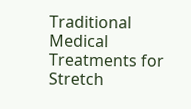Traditional Medical Treatments for Stretch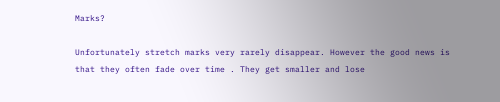Marks?

Unfortunately stretch marks very rarely disappear. However the good news is that they often fade over time . They get smaller and lose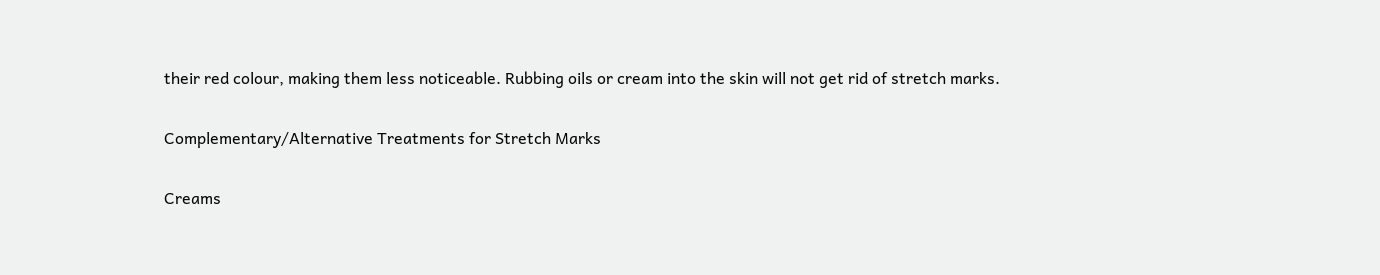their red colour, making them less noticeable. Rubbing oils or cream into the skin will not get rid of stretch marks.

Complementary/Alternative Treatments for Stretch Marks

Creams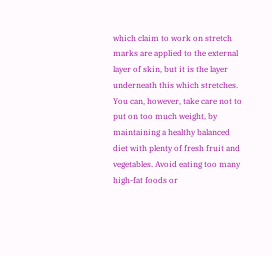which claim to work on stretch marks are applied to the external layer of skin, but it is the layer underneath this which stretches. You can, however, take care not to put on too much weight, by maintaining a healthy balanced diet with plenty of fresh fruit and vegetables. Avoid eating too many high-fat foods or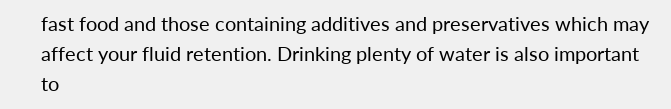fast food and those containing additives and preservatives which may affect your fluid retention. Drinking plenty of water is also important to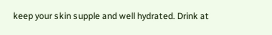keep your skin supple and well hydrated. Drink at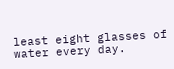least eight glasses of water every day.